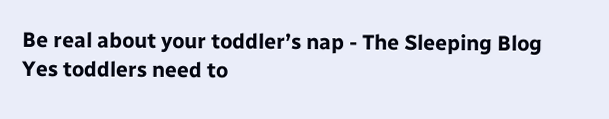Be real about your toddler’s nap - The Sleeping Blog
Yes toddlers need to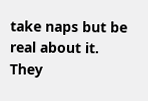take naps but be real about it. They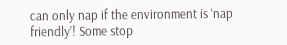can only nap if the environment is ‘nap friendly’! Some stop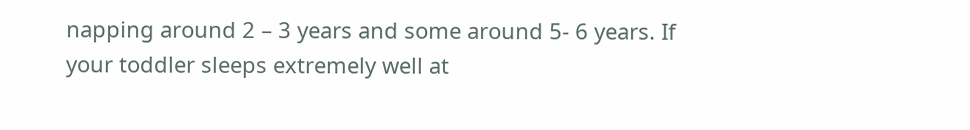napping around 2 – 3 years and some around 5- 6 years. If your toddler sleeps extremely well at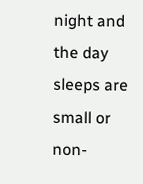night and the day sleeps are small or non-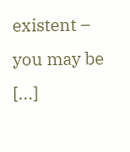existent – you may be [...]